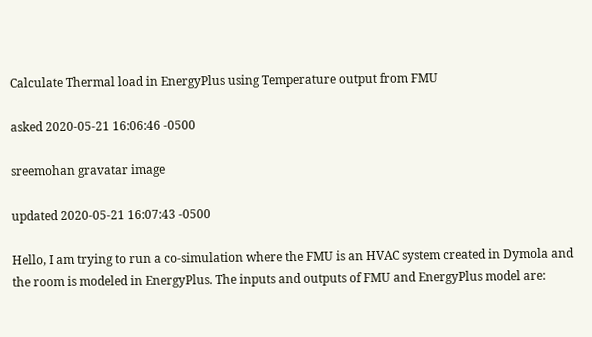Calculate Thermal load in EnergyPlus using Temperature output from FMU

asked 2020-05-21 16:06:46 -0500

sreemohan gravatar image

updated 2020-05-21 16:07:43 -0500

Hello, I am trying to run a co-simulation where the FMU is an HVAC system created in Dymola and the room is modeled in EnergyPlus. The inputs and outputs of FMU and EnergyPlus model are: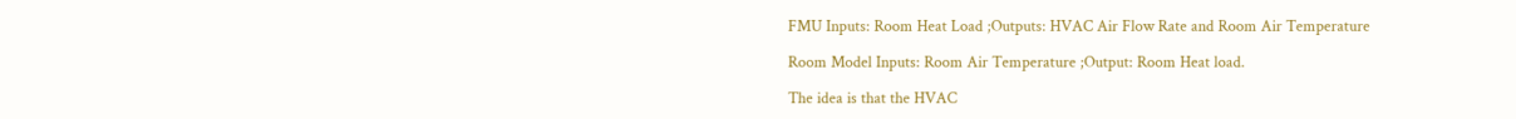FMU Inputs: Room Heat Load ;Outputs: HVAC Air Flow Rate and Room Air Temperature

Room Model Inputs: Room Air Temperature ;Output: Room Heat load.

The idea is that the HVAC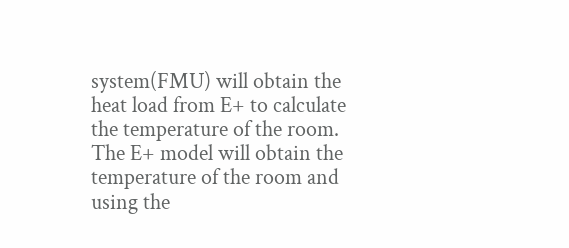system(FMU) will obtain the heat load from E+ to calculate the temperature of the room. The E+ model will obtain the temperature of the room and using the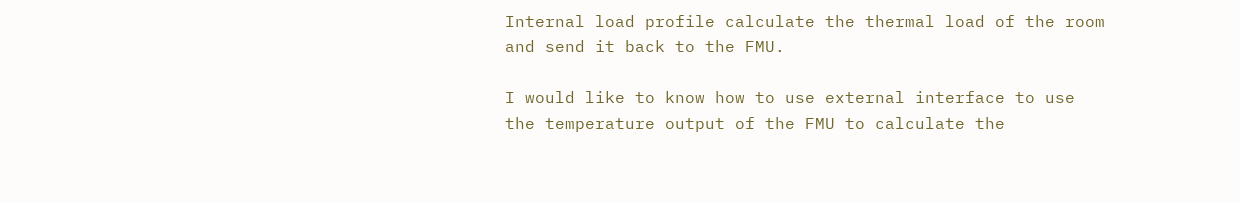Internal load profile calculate the thermal load of the room and send it back to the FMU.

I would like to know how to use external interface to use the temperature output of the FMU to calculate the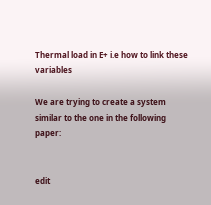Thermal load in E+ i.e how to link these variables

We are trying to create a system similar to the one in the following paper:


edit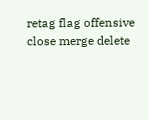retag flag offensive close merge delete